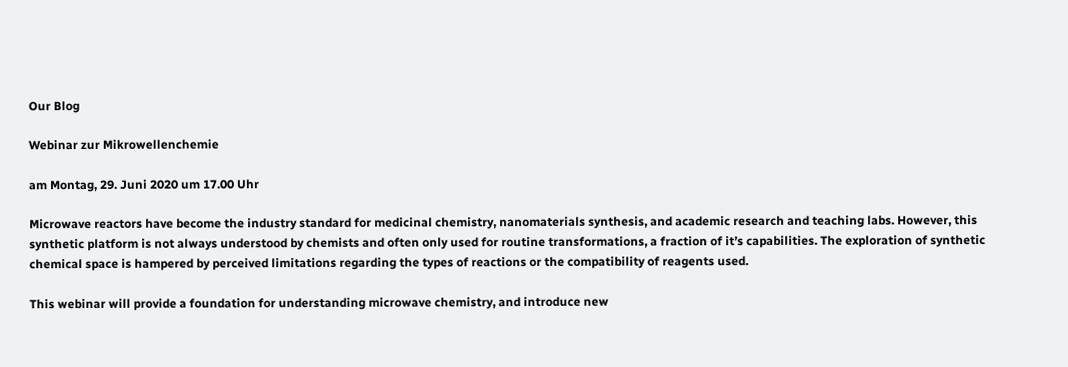Our Blog

Webinar zur Mikrowellenchemie

am Montag, 29. Juni 2020 um 17.00 Uhr

Microwave reactors have become the industry standard for medicinal chemistry, nanomaterials synthesis, and academic research and teaching labs. However, this synthetic platform is not always understood by chemists and often only used for routine transformations, a fraction of it’s capabilities. The exploration of synthetic chemical space is hampered by perceived limitations regarding the types of reactions or the compatibility of reagents used.

This webinar will provide a foundation for understanding microwave chemistry, and introduce new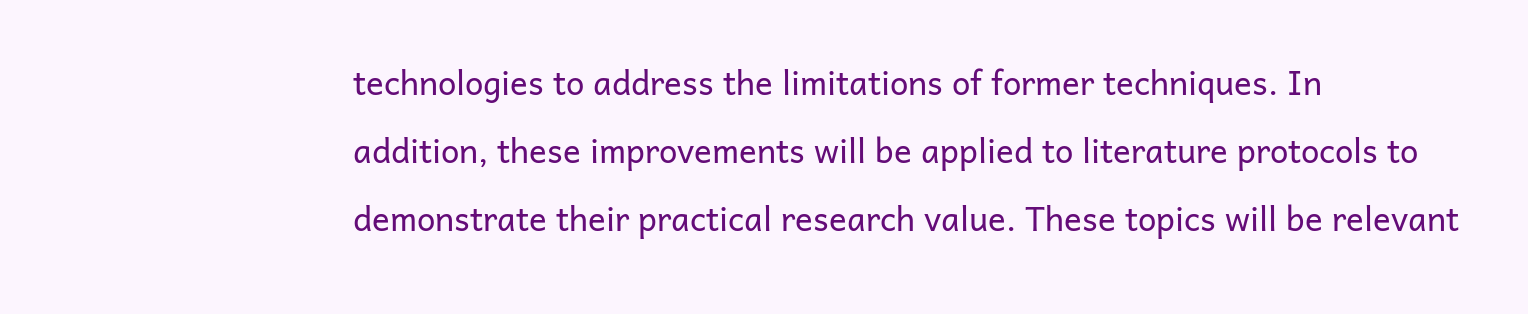technologies to address the limitations of former techniques. In addition, these improvements will be applied to literature protocols to demonstrate their practical research value. These topics will be relevant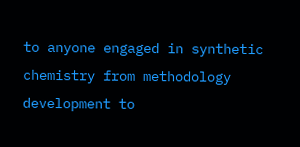to anyone engaged in synthetic chemistry from methodology development to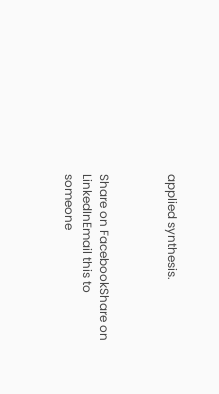applied synthesis.



Share on FacebookShare on LinkedInEmail this to someone